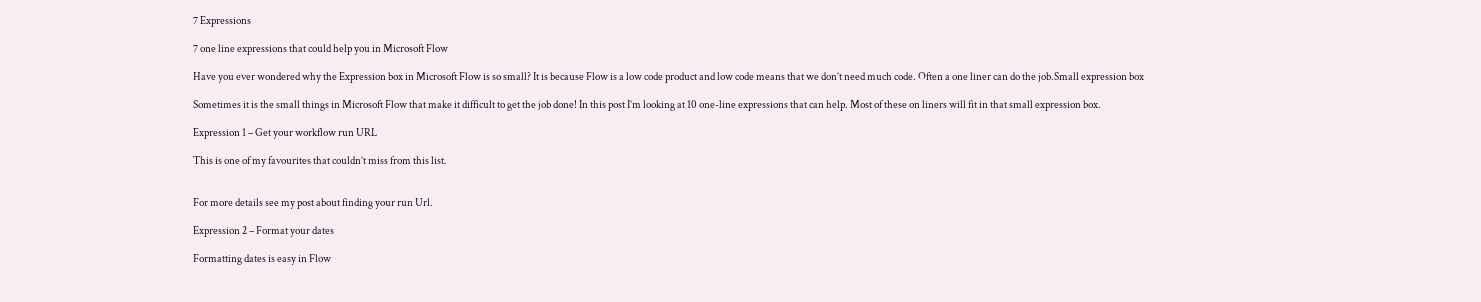7 Expressions

7 one line expressions that could help you in Microsoft Flow

Have you ever wondered why the Expression box in Microsoft Flow is so small? It is because Flow is a low code product and low code means that we don’t need much code. Often a one liner can do the job.Small expression box

Sometimes it is the small things in Microsoft Flow that make it difficult to get the job done! In this post I’m looking at 10 one-line expressions that can help. Most of these on liners will fit in that small expression box.

Expression 1 – Get your workflow run URL

This is one of my favourites that couldn’t miss from this list.


For more details see my post about finding your run Url.

Expression 2 – Format your dates

Formatting dates is easy in Flow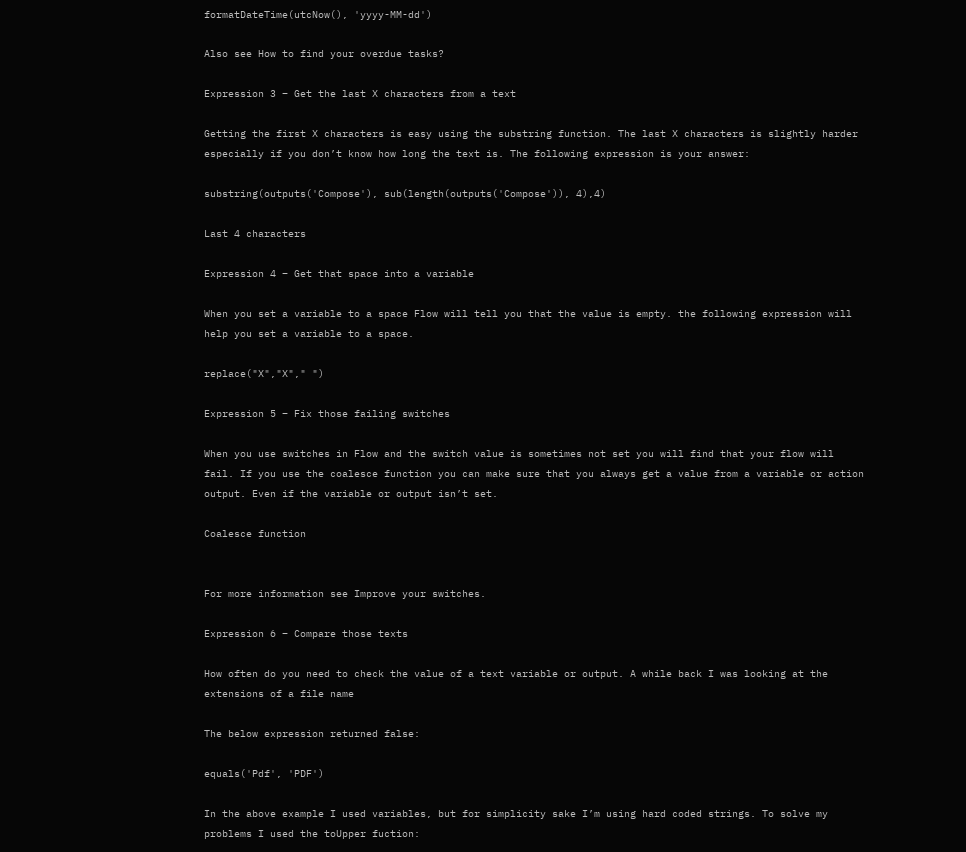formatDateTime(utcNow(), 'yyyy-MM-dd')

Also see How to find your overdue tasks?

Expression 3 – Get the last X characters from a text

Getting the first X characters is easy using the substring function. The last X characters is slightly harder especially if you don’t know how long the text is. The following expression is your answer:

substring(outputs('Compose'), sub(length(outputs('Compose')), 4),4)

Last 4 characters

Expression 4 – Get that space into a variable

When you set a variable to a space Flow will tell you that the value is empty. the following expression will help you set a variable to a space.

replace("X","X"," ")

Expression 5 – Fix those failing switches

When you use switches in Flow and the switch value is sometimes not set you will find that your flow will fail. If you use the coalesce function you can make sure that you always get a value from a variable or action output. Even if the variable or output isn’t set.

Coalesce function


For more information see Improve your switches.

Expression 6 – Compare those texts

How often do you need to check the value of a text variable or output. A while back I was looking at the extensions of a file name

The below expression returned false:

equals('Pdf', 'PDF')

In the above example I used variables, but for simplicity sake I’m using hard coded strings. To solve my problems I used the toUpper fuction: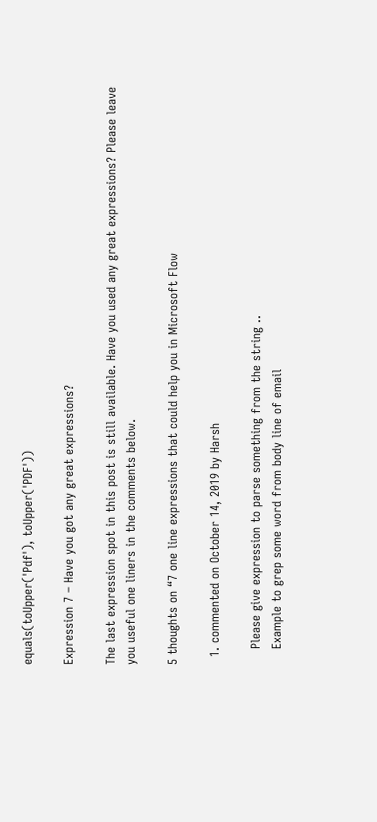equals(toUpper('Pdf'), toUpper('PDF'))

Expression 7 – Have you got any great expressions?

The last expression spot in this post is still available. Have you used any great expressions? Please leave you useful one liners in the comments below.

5 thoughts on “7 one line expressions that could help you in Microsoft Flow

  1. commented on October 14, 2019 by Harsh

    Please give expression to parse something from the string ..
    Example to grep some word from body line of email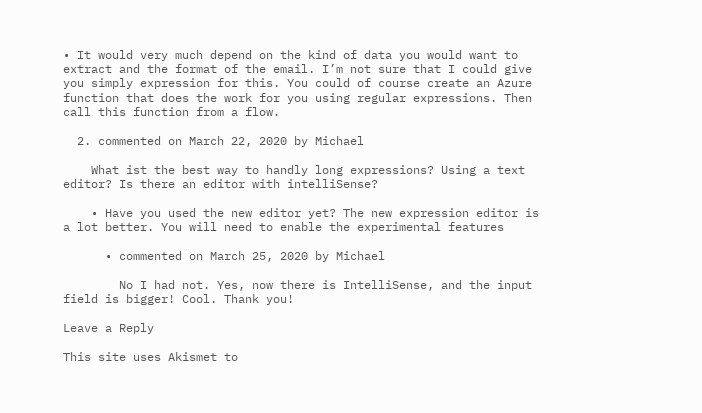• It would very much depend on the kind of data you would want to extract and the format of the email. I’m not sure that I could give you simply expression for this. You could of course create an Azure function that does the work for you using regular expressions. Then call this function from a flow.

  2. commented on March 22, 2020 by Michael

    What ist the best way to handly long expressions? Using a text editor? Is there an editor with intelliSense?

    • Have you used the new editor yet? The new expression editor is a lot better. You will need to enable the experimental features

      • commented on March 25, 2020 by Michael

        No I had not. Yes, now there is IntelliSense, and the input field is bigger! Cool. Thank you!

Leave a Reply

This site uses Akismet to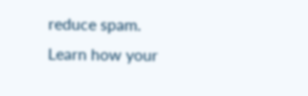reduce spam. Learn how your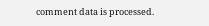comment data is processed.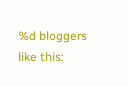%d bloggers like this: